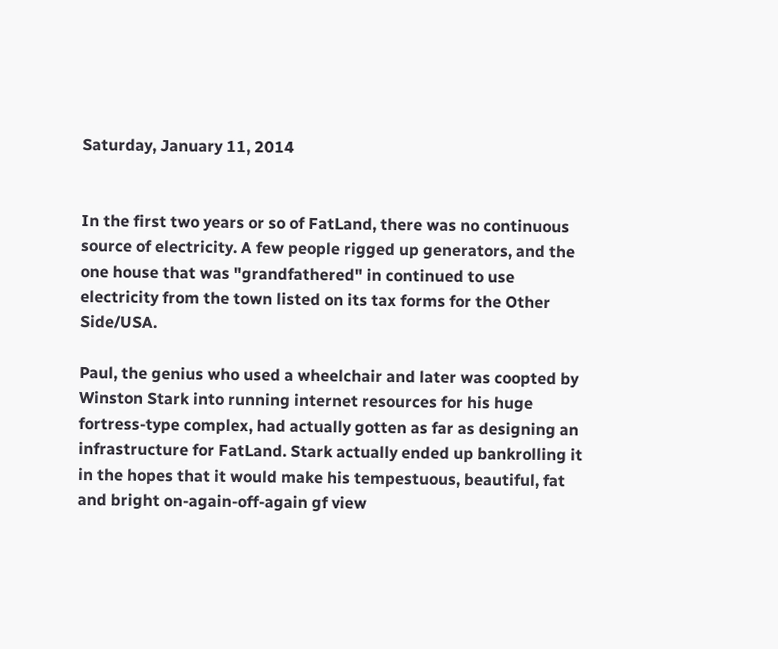Saturday, January 11, 2014


In the first two years or so of FatLand, there was no continuous source of electricity. A few people rigged up generators, and the one house that was "grandfathered" in continued to use electricity from the town listed on its tax forms for the Other Side/USA.

Paul, the genius who used a wheelchair and later was coopted by Winston Stark into running internet resources for his huge fortress-type complex, had actually gotten as far as designing an infrastructure for FatLand. Stark actually ended up bankrolling it in the hopes that it would make his tempestuous, beautiful, fat and bright on-again-off-again gf view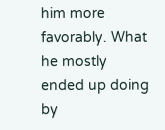him more favorably. What he mostly ended up doing by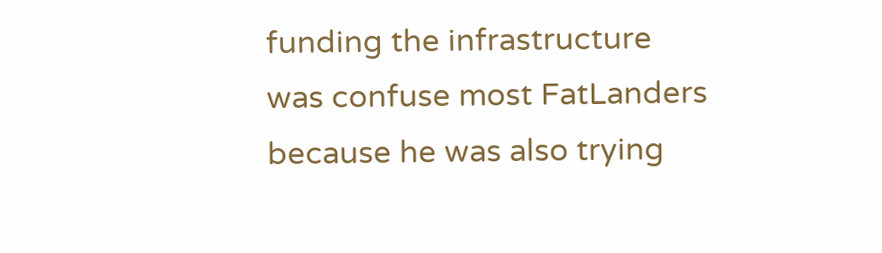funding the infrastructure was confuse most FatLanders because he was also trying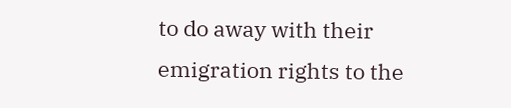to do away with their emigration rights to the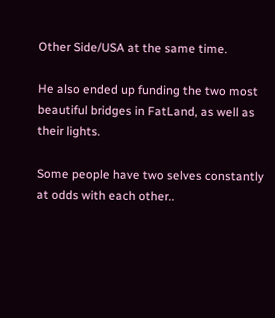Other Side/USA at the same time.

He also ended up funding the two most beautiful bridges in FatLand, as well as their lights.

Some people have two selves constantly at odds with each other..